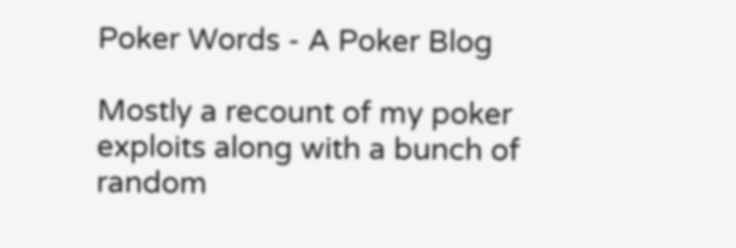Poker Words - A Poker Blog

Mostly a recount of my poker exploits along with a bunch of random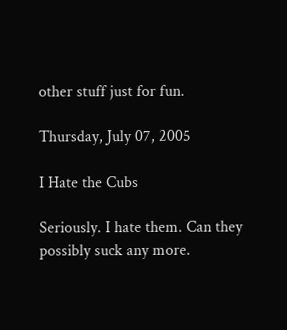other stuff just for fun.

Thursday, July 07, 2005

I Hate the Cubs

Seriously. I hate them. Can they possibly suck any more.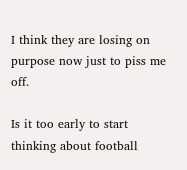I think they are losing on purpose now just to piss me off.

Is it too early to start thinking about football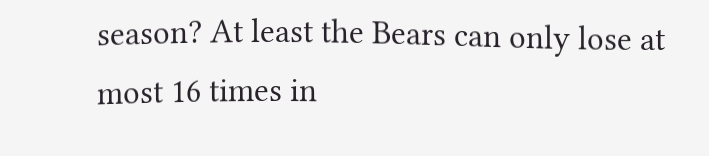season? At least the Bears can only lose at most 16 times in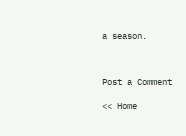a season.



Post a Comment

<< Home